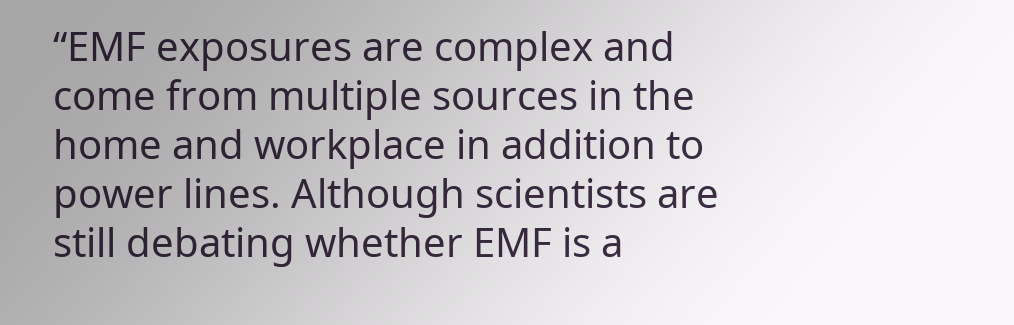“EMF exposures are complex and come from multiple sources in the home and workplace in addition to power lines. Although scientists are still debating whether EMF is a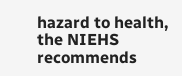hazard to health, the NIEHS recommends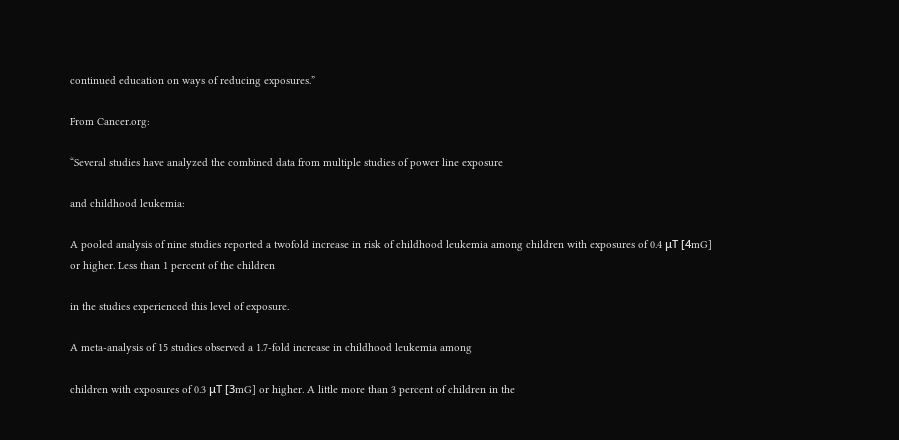continued education on ways of reducing exposures.”

From Cancer.org:

“Several studies have analyzed the combined data from multiple studies of power line exposure

and childhood leukemia:

A pooled analysis of nine studies reported a twofold increase in risk of childhood leukemia among children with exposures of 0.4 μT [4mG] or higher. Less than 1 percent of the children

in the studies experienced this level of exposure.

A meta-analysis of 15 studies observed a 1.7-fold increase in childhood leukemia among

children with exposures of 0.3 μT [3mG] or higher. A little more than 3 percent of children in the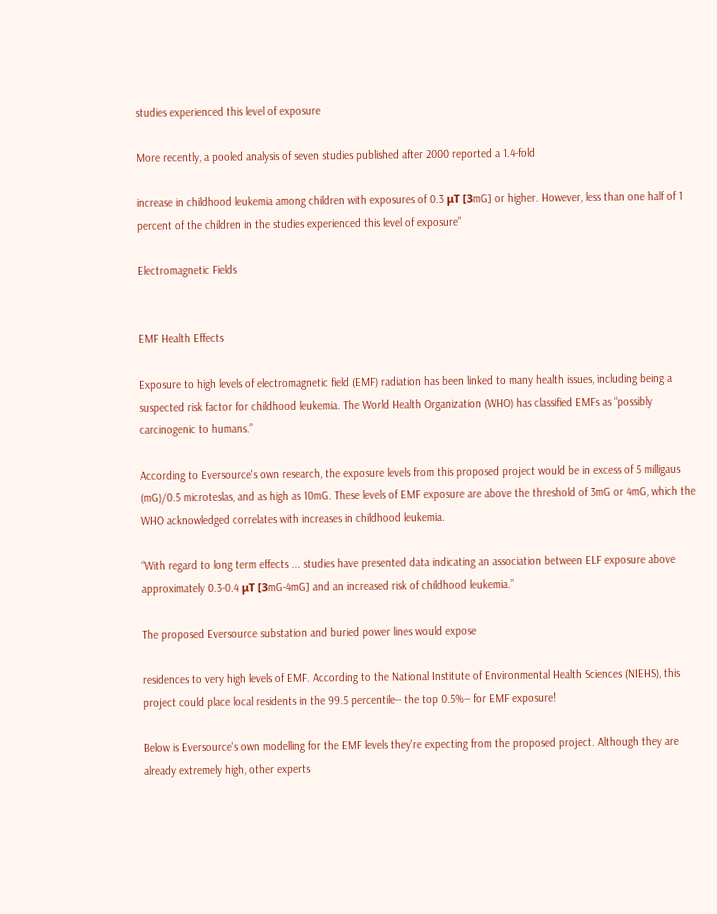studies experienced this level of exposure

More recently, a pooled analysis of seven studies published after 2000 reported a 1.4-fold

increase in childhood leukemia among children with exposures of 0.3 μT [3mG] or higher. However, less than one half of 1 percent of the children in the studies experienced this level of exposure”

Electromagnetic Fields


EMF Health Effects

Exposure to high levels of electromagnetic field (EMF) radiation has been linked to many health issues, including being a suspected risk factor for childhood leukemia. The World Health Organization (WHO) has classified EMFs as “possibly carcinogenic to humans.”

According to Eversource's own research, the exposure levels from this proposed project would be in excess of 5 milligaus (mG)/0.5 microteslas, and as high as 10mG. These levels of EMF exposure are above the threshold of 3mG or 4mG, which the WHO acknowledged correlates with increases in childhood leukemia.

“With regard to long term effects ... studies have presented data indicating an association between ELF exposure above approximately 0.3-0.4 μT [3mG-4mG] and an increased risk of childhood leukemia.”

The proposed Eversource substation and buried power lines would expose

residences to very high levels of EMF. According to the National Institute of Environmental Health Sciences (NIEHS), this project could place local residents in the 99.5 percentile-- the top 0.5%-- for EMF exposure!

Below is Eversource's own modelling for the EMF levels they're expecting from the proposed project. Although they are already extremely high, other experts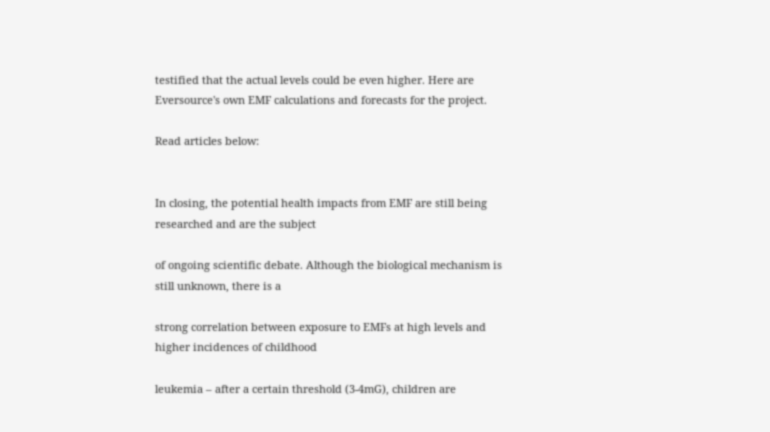testified that the actual levels could be even higher. Here are Eversource's own EMF calculations and forecasts for the project.

Read articles below:


In closing, the potential health impacts from EMF are still being researched and are the subject

of ongoing scientific debate. Although the biological mechanism is still unknown, there is a

strong correlation between exposure to EMFs at high levels and higher incidences of childhood

leukemia – after a certain threshold (3-4mG), children are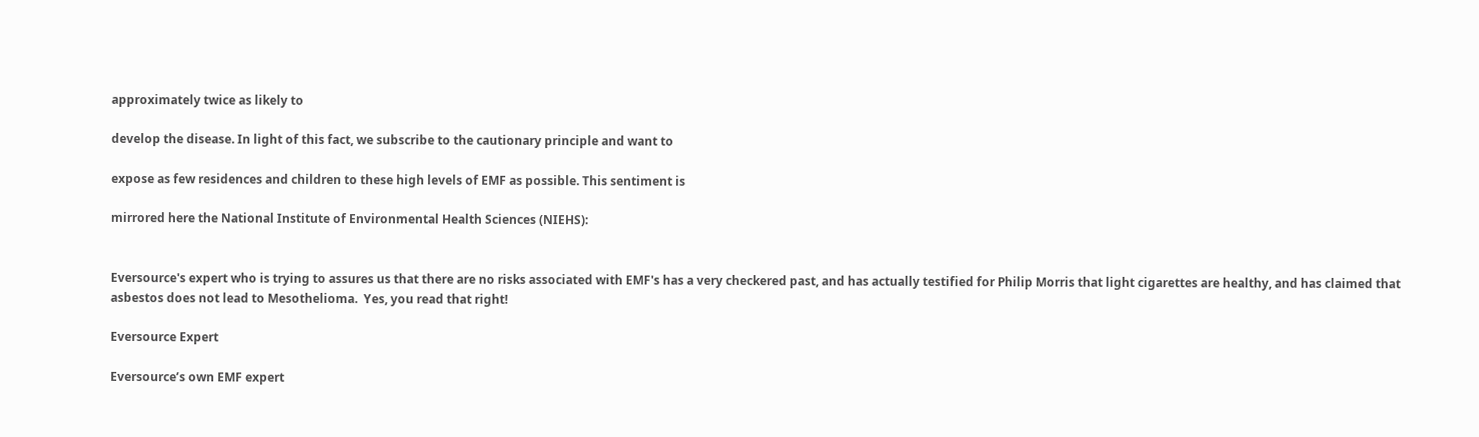approximately twice as likely to

develop the disease. In light of this fact, we subscribe to the cautionary principle and want to

expose as few residences and children to these high levels of EMF as possible. This sentiment is

mirrored here the National Institute of Environmental Health Sciences (NIEHS):


Eversource's expert who is trying to assures us that there are no risks associated with EMF's has a very checkered past, and has actually testified for Philip Morris that light cigarettes are healthy, and has claimed that asbestos does not lead to Mesothelioma.  Yes, you read that right!

Eversource Expert

Eversource’s own EMF expert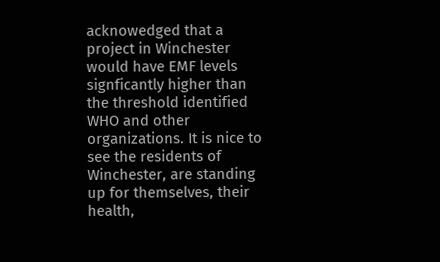acknowedged that a project in Winchester would have EMF levels signficantly higher than the threshold identified WHO and other organizations. It is nice to see the residents of Winchester, are standing up for themselves, their health,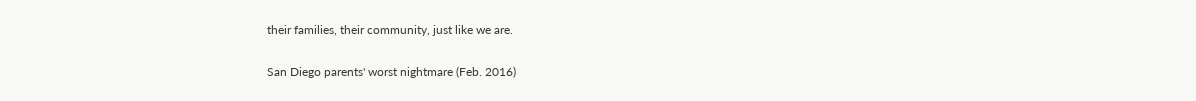their families, their community, just like we are.

San Diego parents' worst nightmare (Feb. 2016)